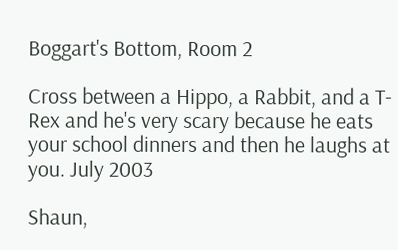Boggart's Bottom, Room 2

Cross between a Hippo, a Rabbit, and a T-Rex and he's very scary because he eats your school dinners and then he laughs at you. July 2003

Shaun,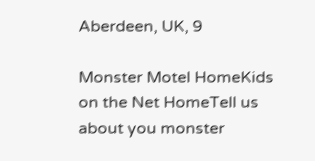Aberdeen, UK, 9

Monster Motel HomeKids on the Net HomeTell us about you monster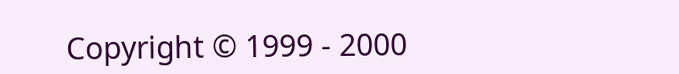Copyright © 1999 - 2000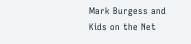Mark Burgess and Kids on the Net